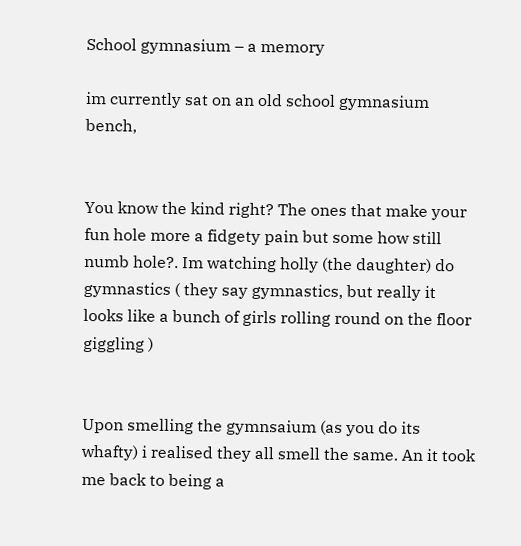School gymnasium – a memory

im currently sat on an old school gymnasium bench,


You know the kind right? The ones that make your fun hole more a fidgety pain but some how still numb hole?. Im watching holly (the daughter) do gymnastics ( they say gymnastics, but really it looks like a bunch of girls rolling round on the floor giggling )


Upon smelling the gymnsaium (as you do its whafty) i realised they all smell the same. An it took me back to being a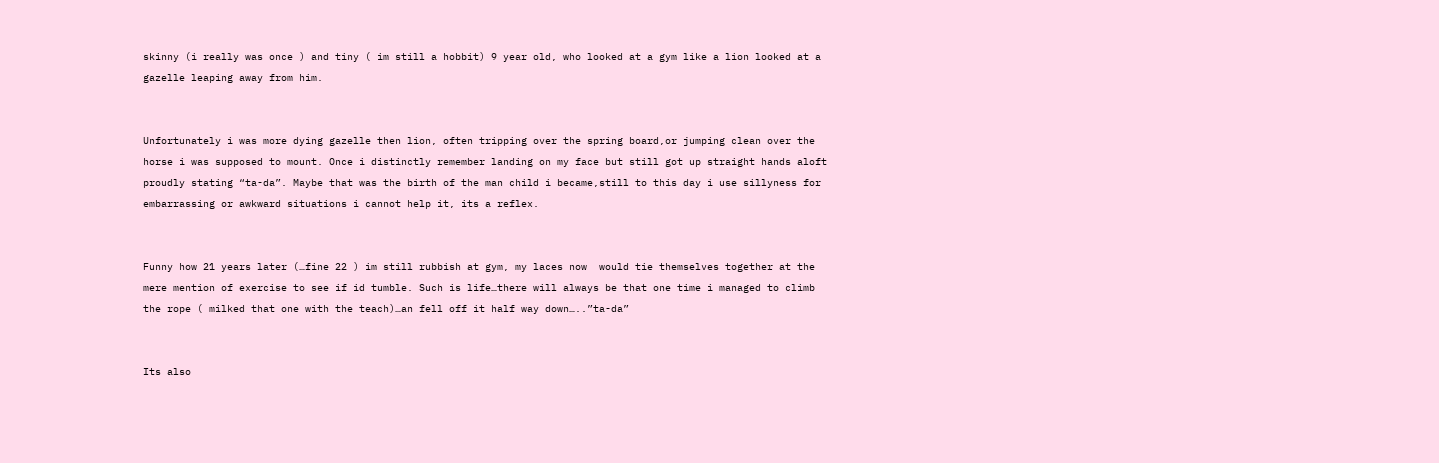skinny (i really was once ) and tiny ( im still a hobbit) 9 year old, who looked at a gym like a lion looked at a gazelle leaping away from him.


Unfortunately i was more dying gazelle then lion, often tripping over the spring board,or jumping clean over the horse i was supposed to mount. Once i distinctly remember landing on my face but still got up straight hands aloft proudly stating “ta-da”. Maybe that was the birth of the man child i became,still to this day i use sillyness for embarrassing or awkward situations i cannot help it, its a reflex.


Funny how 21 years later (…fine 22 ) im still rubbish at gym, my laces now  would tie themselves together at the mere mention of exercise to see if id tumble. Such is life…there will always be that one time i managed to climb the rope ( milked that one with the teach)…an fell off it half way down…..”ta-da”


Its also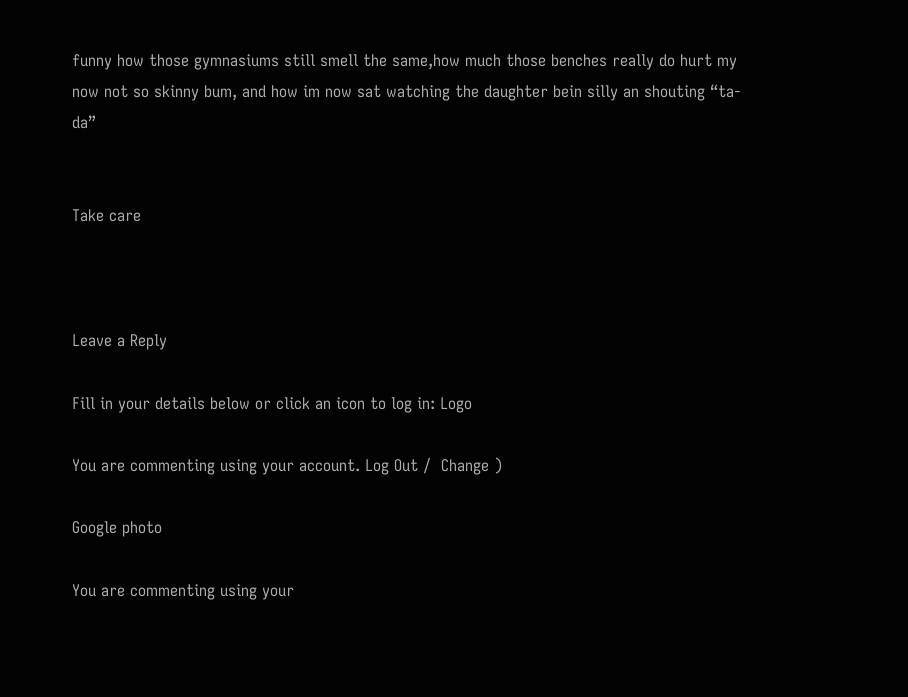funny how those gymnasiums still smell the same,how much those benches really do hurt my now not so skinny bum, and how im now sat watching the daughter bein silly an shouting “ta-da”


Take care



Leave a Reply

Fill in your details below or click an icon to log in: Logo

You are commenting using your account. Log Out /  Change )

Google photo

You are commenting using your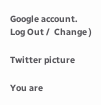Google account. Log Out /  Change )

Twitter picture

You are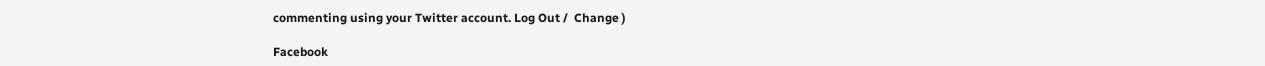commenting using your Twitter account. Log Out /  Change )

Facebook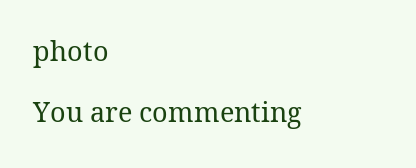photo

You are commenting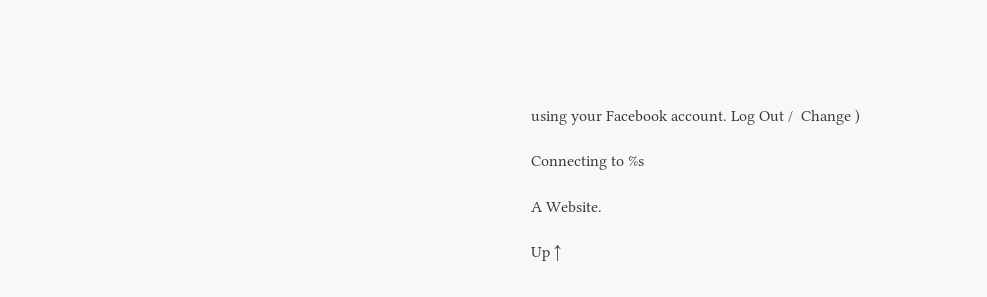using your Facebook account. Log Out /  Change )

Connecting to %s

A Website.

Up ↑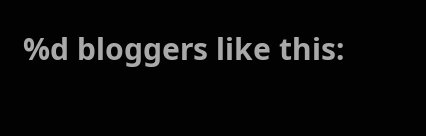%d bloggers like this: